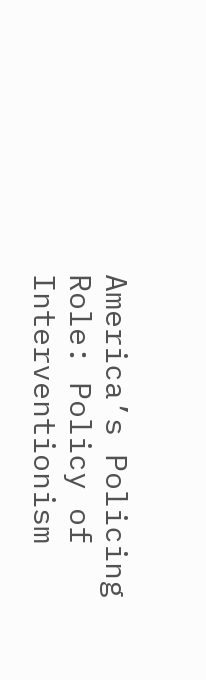America’s Policing Role: Policy of Interventionism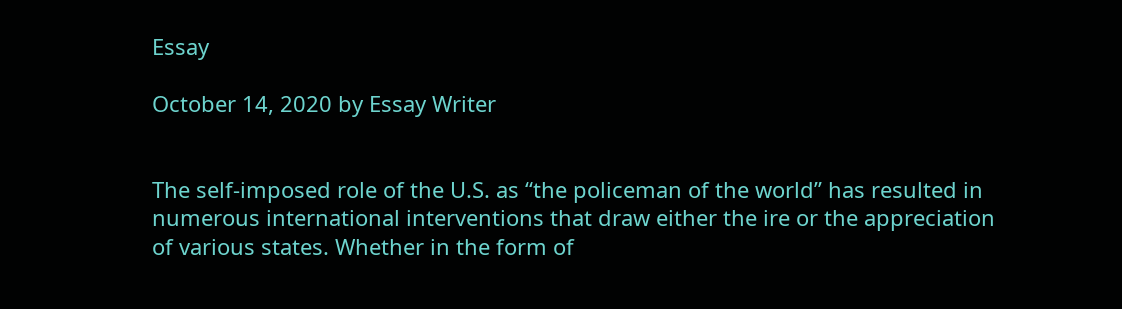Essay

October 14, 2020 by Essay Writer


The self-imposed role of the U.S. as “the policeman of the world” has resulted in numerous international interventions that draw either the ire or the appreciation of various states. Whether in the form of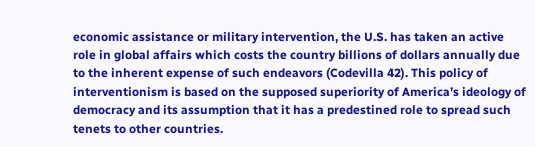economic assistance or military intervention, the U.S. has taken an active role in global affairs which costs the country billions of dollars annually due to the inherent expense of such endeavors (Codevilla 42). This policy of interventionism is based on the supposed superiority of America’s ideology of democracy and its assumption that it has a predestined role to spread such tenets to other countries.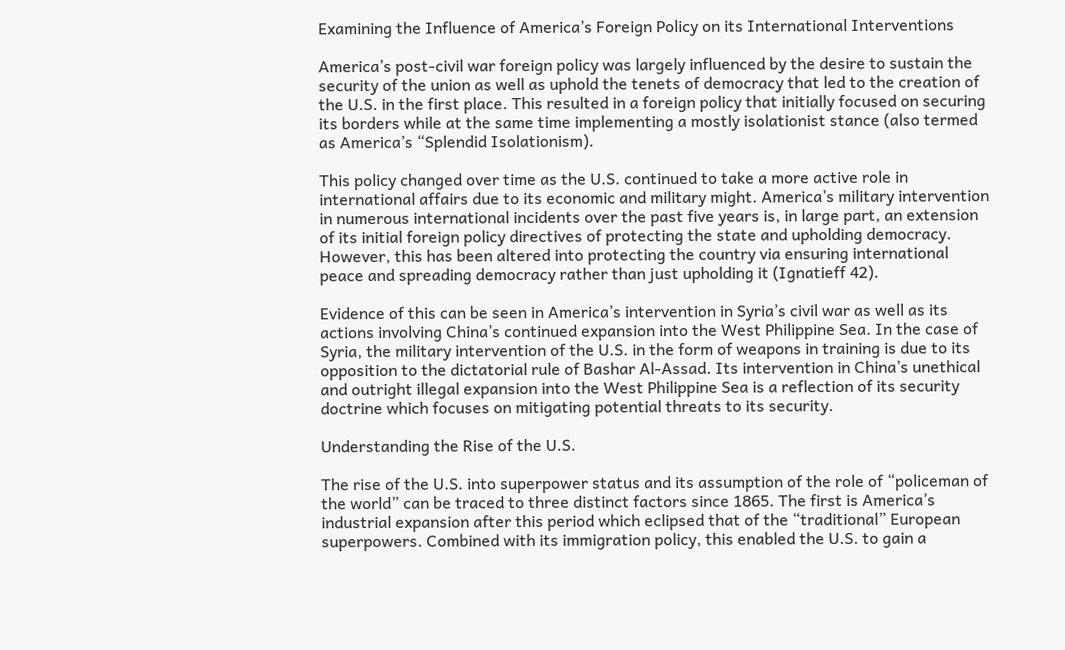Examining the Influence of America’s Foreign Policy on its International Interventions

America’s post-civil war foreign policy was largely influenced by the desire to sustain the security of the union as well as uphold the tenets of democracy that led to the creation of the U.S. in the first place. This resulted in a foreign policy that initially focused on securing its borders while at the same time implementing a mostly isolationist stance (also termed as America’s “Splendid Isolationism).

This policy changed over time as the U.S. continued to take a more active role in international affairs due to its economic and military might. America’s military intervention in numerous international incidents over the past five years is, in large part, an extension of its initial foreign policy directives of protecting the state and upholding democracy. However, this has been altered into protecting the country via ensuring international peace and spreading democracy rather than just upholding it (Ignatieff 42).

Evidence of this can be seen in America’s intervention in Syria’s civil war as well as its actions involving China’s continued expansion into the West Philippine Sea. In the case of Syria, the military intervention of the U.S. in the form of weapons in training is due to its opposition to the dictatorial rule of Bashar Al-Assad. Its intervention in China’s unethical and outright illegal expansion into the West Philippine Sea is a reflection of its security doctrine which focuses on mitigating potential threats to its security.

Understanding the Rise of the U.S.

The rise of the U.S. into superpower status and its assumption of the role of “policeman of the world” can be traced to three distinct factors since 1865. The first is America’s industrial expansion after this period which eclipsed that of the “traditional” European superpowers. Combined with its immigration policy, this enabled the U.S. to gain a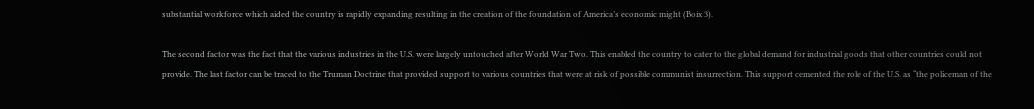substantial workforce which aided the country is rapidly expanding resulting in the creation of the foundation of America’s economic might (Boix 3).

The second factor was the fact that the various industries in the U.S. were largely untouched after World War Two. This enabled the country to cater to the global demand for industrial goods that other countries could not provide. The last factor can be traced to the Truman Doctrine that provided support to various countries that were at risk of possible communist insurrection. This support cemented the role of the U.S. as “the policeman of the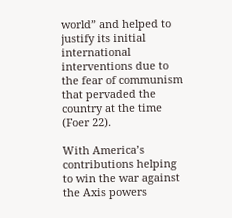world” and helped to justify its initial international interventions due to the fear of communism that pervaded the country at the time (Foer 22).

With America’s contributions helping to win the war against the Axis powers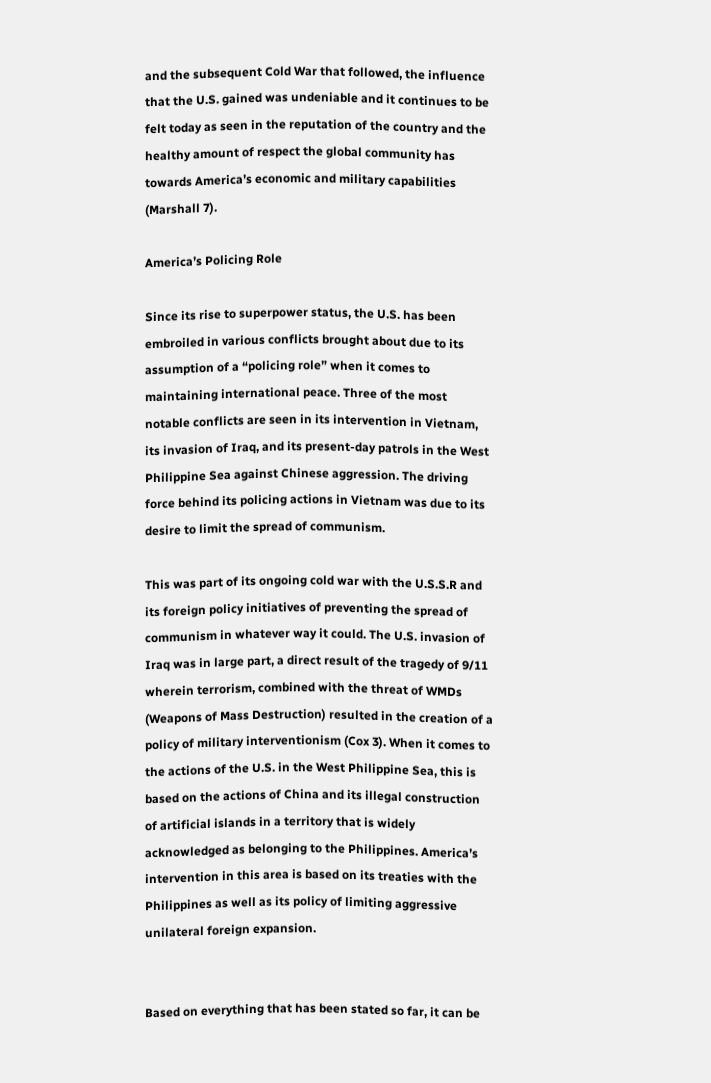and the subsequent Cold War that followed, the influence that the U.S. gained was undeniable and it continues to be felt today as seen in the reputation of the country and the healthy amount of respect the global community has towards America’s economic and military capabilities (Marshall 7).

America’s Policing Role

Since its rise to superpower status, the U.S. has been embroiled in various conflicts brought about due to its assumption of a “policing role” when it comes to maintaining international peace. Three of the most notable conflicts are seen in its intervention in Vietnam, its invasion of Iraq, and its present-day patrols in the West Philippine Sea against Chinese aggression. The driving force behind its policing actions in Vietnam was due to its desire to limit the spread of communism.

This was part of its ongoing cold war with the U.S.S.R and its foreign policy initiatives of preventing the spread of communism in whatever way it could. The U.S. invasion of Iraq was in large part, a direct result of the tragedy of 9/11 wherein terrorism, combined with the threat of WMDs (Weapons of Mass Destruction) resulted in the creation of a policy of military interventionism (Cox 3). When it comes to the actions of the U.S. in the West Philippine Sea, this is based on the actions of China and its illegal construction of artificial islands in a territory that is widely acknowledged as belonging to the Philippines. America’s intervention in this area is based on its treaties with the Philippines as well as its policy of limiting aggressive unilateral foreign expansion.


Based on everything that has been stated so far, it can be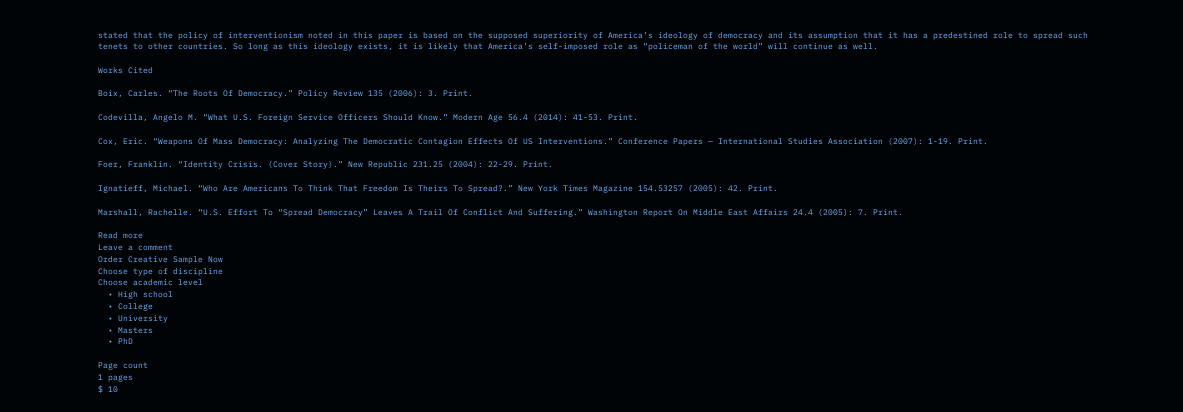stated that the policy of interventionism noted in this paper is based on the supposed superiority of America’s ideology of democracy and its assumption that it has a predestined role to spread such tenets to other countries. So long as this ideology exists, it is likely that America’s self-imposed role as “policeman of the world” will continue as well.

Works Cited

Boix, Carles. “The Roots Of Democracy.” Policy Review 135 (2006): 3. Print.

Codevilla, Angelo M. “What U.S. Foreign Service Officers Should Know.” Modern Age 56.4 (2014): 41-53. Print.

Cox, Eric. “Weapons Of Mass Democracy: Analyzing The Democratic Contagion Effects Of US Interventions.” Conference Papers — International Studies Association (2007): 1-19. Print.

Foer, Franklin. “Identity Crisis. (Cover Story).” New Republic 231.25 (2004): 22-29. Print.

Ignatieff, Michael. “Who Are Americans To Think That Freedom Is Theirs To Spread?.” New York Times Magazine 154.53257 (2005): 42. Print.

Marshall, Rachelle. “U.S. Effort To “Spread Democracy” Leaves A Trail Of Conflict And Suffering.” Washington Report On Middle East Affairs 24.4 (2005): 7. Print.

Read more
Leave a comment
Order Creative Sample Now
Choose type of discipline
Choose academic level
  • High school
  • College
  • University
  • Masters
  • PhD

Page count
1 pages
$ 10